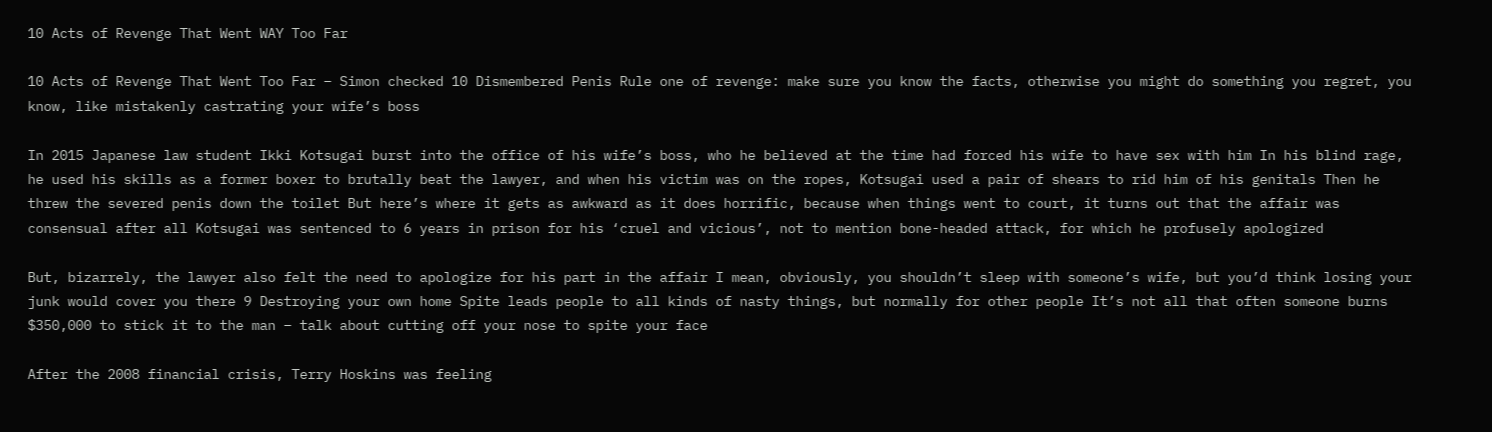10 Acts of Revenge That Went WAY Too Far

10 Acts of Revenge That Went Too Far – Simon checked 10 Dismembered Penis Rule one of revenge: make sure you know the facts, otherwise you might do something you regret, you know, like mistakenly castrating your wife’s boss

In 2015 Japanese law student Ikki Kotsugai burst into the office of his wife’s boss, who he believed at the time had forced his wife to have sex with him In his blind rage, he used his skills as a former boxer to brutally beat the lawyer, and when his victim was on the ropes, Kotsugai used a pair of shears to rid him of his genitals Then he threw the severed penis down the toilet But here’s where it gets as awkward as it does horrific, because when things went to court, it turns out that the affair was consensual after all Kotsugai was sentenced to 6 years in prison for his ‘cruel and vicious’, not to mention bone-headed attack, for which he profusely apologized

But, bizarrely, the lawyer also felt the need to apologize for his part in the affair I mean, obviously, you shouldn’t sleep with someone’s wife, but you’d think losing your junk would cover you there 9 Destroying your own home Spite leads people to all kinds of nasty things, but normally for other people It’s not all that often someone burns $350,000 to stick it to the man – talk about cutting off your nose to spite your face

After the 2008 financial crisis, Terry Hoskins was feeling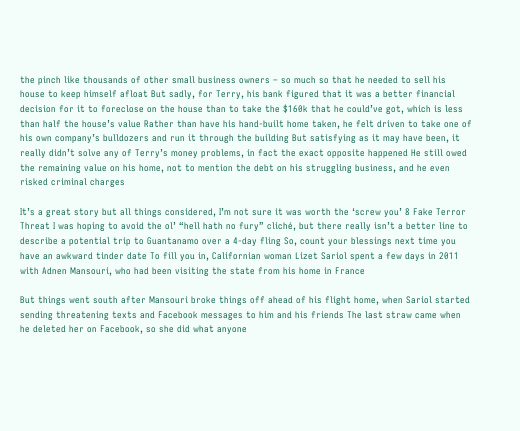the pinch like thousands of other small business owners – so much so that he needed to sell his house to keep himself afloat But sadly, for Terry, his bank figured that it was a better financial decision for it to foreclose on the house than to take the $160k that he could’ve got, which is less than half the house’s value Rather than have his hand-built home taken, he felt driven to take one of his own company’s bulldozers and run it through the building But satisfying as it may have been, it really didn’t solve any of Terry’s money problems, in fact the exact opposite happened He still owed the remaining value on his home, not to mention the debt on his struggling business, and he even risked criminal charges

It’s a great story but all things considered, I’m not sure it was worth the ‘screw you’ 8 Fake Terror Threat I was hoping to avoid the ol’ “hell hath no fury” cliché, but there really isn’t a better line to describe a potential trip to Guantanamo over a 4-day fling So, count your blessings next time you have an awkward tinder date To fill you in, Californian woman Lizet Sariol spent a few days in 2011 with Adnen Mansouri, who had been visiting the state from his home in France

But things went south after Mansouri broke things off ahead of his flight home, when Sariol started sending threatening texts and Facebook messages to him and his friends The last straw came when he deleted her on Facebook, so she did what anyone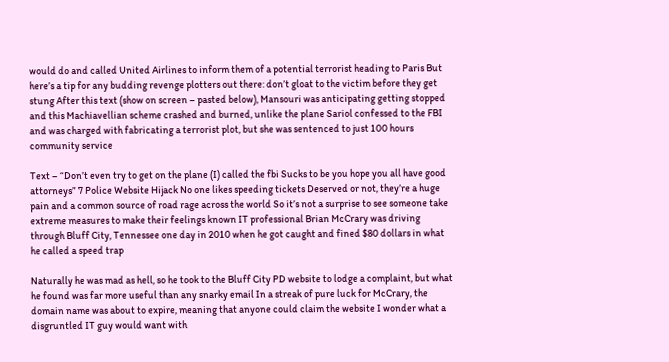would do and called United Airlines to inform them of a potential terrorist heading to Paris But here’s a tip for any budding revenge plotters out there: don’t gloat to the victim before they get stung After this text (show on screen – pasted below), Mansouri was anticipating getting stopped and this Machiavellian scheme crashed and burned, unlike the plane Sariol confessed to the FBI and was charged with fabricating a terrorist plot, but she was sentenced to just 100 hours community service

Text – “Don’t even try to get on the plane (I) called the fbi Sucks to be you hope you all have good attorneys” 7 Police Website Hijack No one likes speeding tickets Deserved or not, they’re a huge pain and a common source of road rage across the world So it’s not a surprise to see someone take extreme measures to make their feelings known IT professional Brian McCrary was driving through Bluff City, Tennessee one day in 2010 when he got caught and fined $80 dollars in what he called a speed trap

Naturally he was mad as hell, so he took to the Bluff City PD website to lodge a complaint, but what he found was far more useful than any snarky email In a streak of pure luck for McCrary, the domain name was about to expire, meaning that anyone could claim the website I wonder what a disgruntled IT guy would want with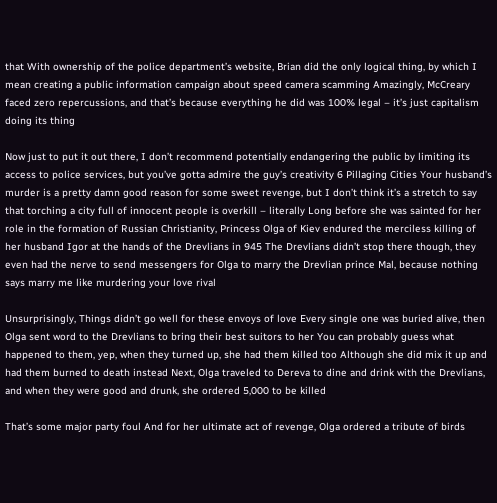that With ownership of the police department’s website, Brian did the only logical thing, by which I mean creating a public information campaign about speed camera scamming Amazingly, McCreary faced zero repercussions, and that’s because everything he did was 100% legal – it’s just capitalism doing its thing

Now just to put it out there, I don’t recommend potentially endangering the public by limiting its access to police services, but you’ve gotta admire the guy’s creativity 6 Pillaging Cities Your husband’s murder is a pretty damn good reason for some sweet revenge, but I don’t think it’s a stretch to say that torching a city full of innocent people is overkill – literally Long before she was sainted for her role in the formation of Russian Christianity, Princess Olga of Kiev endured the merciless killing of her husband Igor at the hands of the Drevlians in 945 The Drevlians didn’t stop there though, they even had the nerve to send messengers for Olga to marry the Drevlian prince Mal, because nothing says marry me like murdering your love rival

Unsurprisingly, Things didn’t go well for these envoys of love Every single one was buried alive, then Olga sent word to the Drevlians to bring their best suitors to her You can probably guess what happened to them, yep, when they turned up, she had them killed too Although she did mix it up and had them burned to death instead Next, Olga traveled to Dereva to dine and drink with the Drevlians, and when they were good and drunk, she ordered 5,000 to be killed

That’s some major party foul And for her ultimate act of revenge, Olga ordered a tribute of birds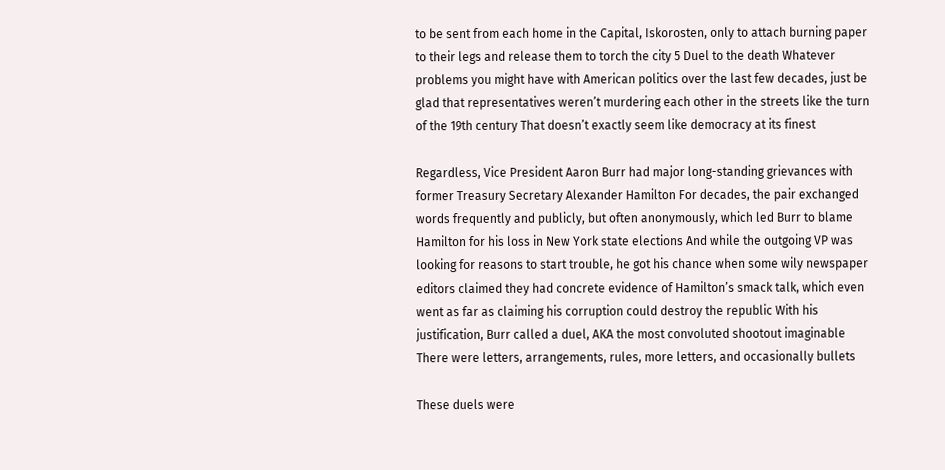to be sent from each home in the Capital, Iskorosten, only to attach burning paper to their legs and release them to torch the city 5 Duel to the death Whatever problems you might have with American politics over the last few decades, just be glad that representatives weren’t murdering each other in the streets like the turn of the 19th century That doesn’t exactly seem like democracy at its finest

Regardless, Vice President Aaron Burr had major long-standing grievances with former Treasury Secretary Alexander Hamilton For decades, the pair exchanged words frequently and publicly, but often anonymously, which led Burr to blame Hamilton for his loss in New York state elections And while the outgoing VP was looking for reasons to start trouble, he got his chance when some wily newspaper editors claimed they had concrete evidence of Hamilton’s smack talk, which even went as far as claiming his corruption could destroy the republic With his justification, Burr called a duel, AKA the most convoluted shootout imaginable There were letters, arrangements, rules, more letters, and occasionally bullets

These duels were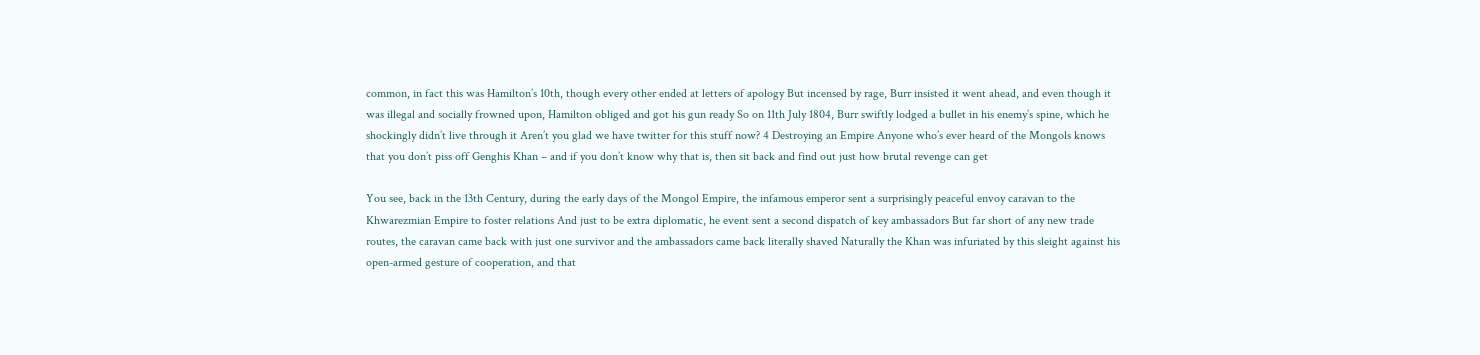common, in fact this was Hamilton’s 10th, though every other ended at letters of apology But incensed by rage, Burr insisted it went ahead, and even though it was illegal and socially frowned upon, Hamilton obliged and got his gun ready So on 11th July 1804, Burr swiftly lodged a bullet in his enemy’s spine, which he shockingly didn’t live through it Aren’t you glad we have twitter for this stuff now? 4 Destroying an Empire Anyone who’s ever heard of the Mongols knows that you don’t piss off Genghis Khan – and if you don’t know why that is, then sit back and find out just how brutal revenge can get

You see, back in the 13th Century, during the early days of the Mongol Empire, the infamous emperor sent a surprisingly peaceful envoy caravan to the Khwarezmian Empire to foster relations And just to be extra diplomatic, he event sent a second dispatch of key ambassadors But far short of any new trade routes, the caravan came back with just one survivor and the ambassadors came back literally shaved Naturally the Khan was infuriated by this sleight against his open-armed gesture of cooperation, and that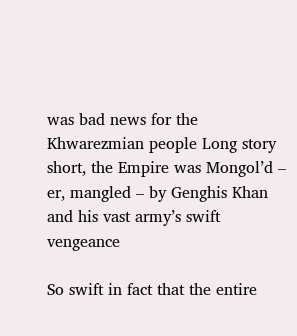was bad news for the Khwarezmian people Long story short, the Empire was Mongol’d – er, mangled – by Genghis Khan and his vast army’s swift vengeance

So swift in fact that the entire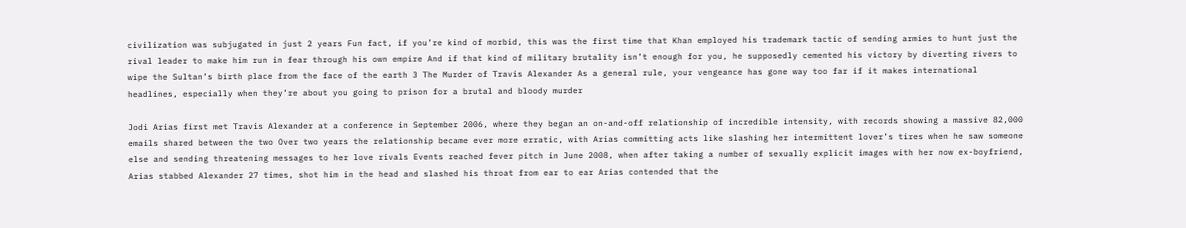civilization was subjugated in just 2 years Fun fact, if you’re kind of morbid, this was the first time that Khan employed his trademark tactic of sending armies to hunt just the rival leader to make him run in fear through his own empire And if that kind of military brutality isn’t enough for you, he supposedly cemented his victory by diverting rivers to wipe the Sultan’s birth place from the face of the earth 3 The Murder of Travis Alexander As a general rule, your vengeance has gone way too far if it makes international headlines, especially when they’re about you going to prison for a brutal and bloody murder

Jodi Arias first met Travis Alexander at a conference in September 2006, where they began an on-and-off relationship of incredible intensity, with records showing a massive 82,000 emails shared between the two Over two years the relationship became ever more erratic, with Arias committing acts like slashing her intermittent lover’s tires when he saw someone else and sending threatening messages to her love rivals Events reached fever pitch in June 2008, when after taking a number of sexually explicit images with her now ex-boyfriend, Arias stabbed Alexander 27 times, shot him in the head and slashed his throat from ear to ear Arias contended that the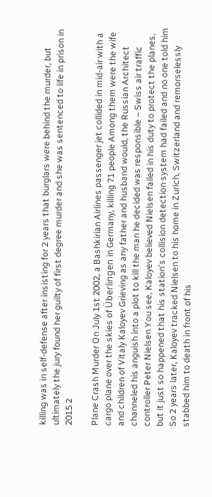killing was in self-defense after insisting for 2 years that burglars were behind the murder, but ultimately the jury found her guilty of first degree murder and she was sentenced to life in prison in 2015 2

Plane Crash Murder On July 1st 2002, a Bashkirian Airlines passenger jet collided in mid-air with a cargo plane over the skies of Überlingen in Germany, killing 71 people Among them were the wife and children of Vitaly Kaloyev Grieving as any father and husband would, the Russian Architect channeled his anguish into a plot to kill the man he decided was responsible – Swiss air traffic controller Peter Nielsen You see, Kaloyev believed Nielsen failed in his duty to protect the planes, but it just so happened that his station’s collision detection system had failed and no one told him So 2 years later, Kaloyev tracked Nielsen to his home in Zurich, Switzerland and remorselessly stabbed him to death in front of his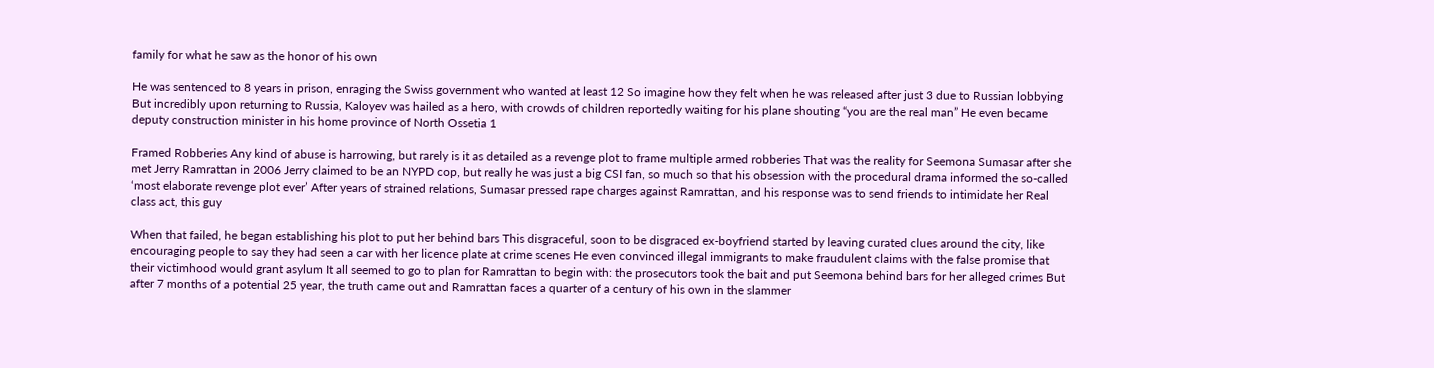family for what he saw as the honor of his own

He was sentenced to 8 years in prison, enraging the Swiss government who wanted at least 12 So imagine how they felt when he was released after just 3 due to Russian lobbying But incredibly upon returning to Russia, Kaloyev was hailed as a hero, with crowds of children reportedly waiting for his plane shouting “you are the real man” He even became deputy construction minister in his home province of North Ossetia 1

Framed Robberies Any kind of abuse is harrowing, but rarely is it as detailed as a revenge plot to frame multiple armed robberies That was the reality for Seemona Sumasar after she met Jerry Ramrattan in 2006 Jerry claimed to be an NYPD cop, but really he was just a big CSI fan, so much so that his obsession with the procedural drama informed the so-called ‘most elaborate revenge plot ever’ After years of strained relations, Sumasar pressed rape charges against Ramrattan, and his response was to send friends to intimidate her Real class act, this guy

When that failed, he began establishing his plot to put her behind bars This disgraceful, soon to be disgraced ex-boyfriend started by leaving curated clues around the city, like encouraging people to say they had seen a car with her licence plate at crime scenes He even convinced illegal immigrants to make fraudulent claims with the false promise that their victimhood would grant asylum It all seemed to go to plan for Ramrattan to begin with: the prosecutors took the bait and put Seemona behind bars for her alleged crimes But after 7 months of a potential 25 year, the truth came out and Ramrattan faces a quarter of a century of his own in the slammer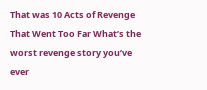That was 10 Acts of Revenge That Went Too Far What’s the worst revenge story you’ve ever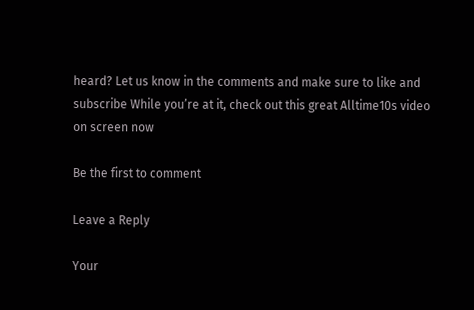heard? Let us know in the comments and make sure to like and subscribe While you’re at it, check out this great Alltime10s video on screen now

Be the first to comment

Leave a Reply

Your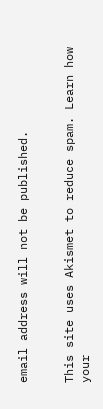email address will not be published.


This site uses Akismet to reduce spam. Learn how your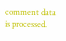comment data is processed.